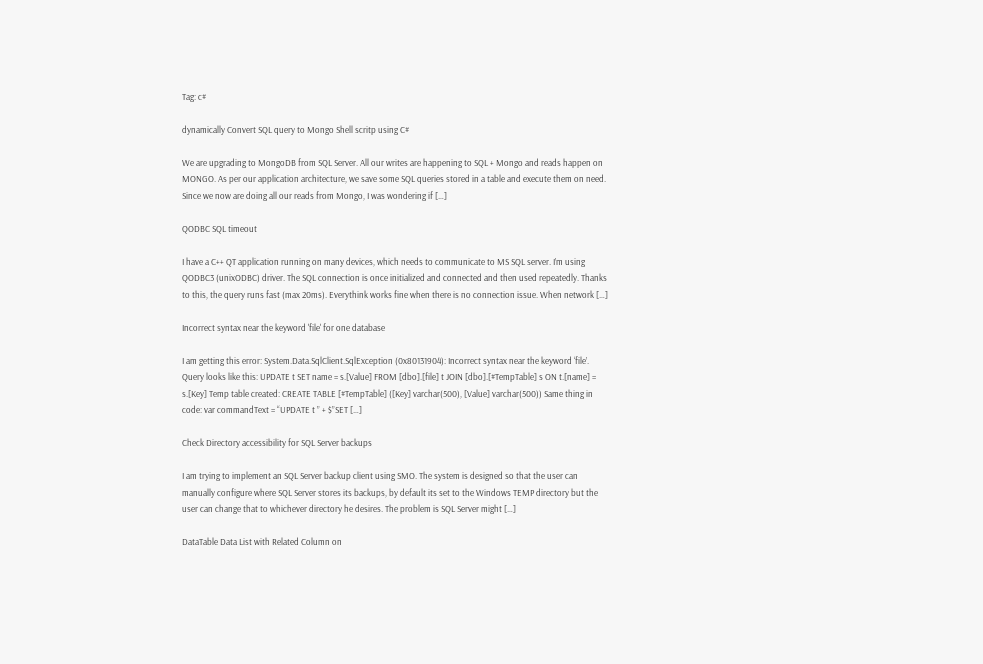Tag: c#

dynamically Convert SQL query to Mongo Shell scritp using C#

We are upgrading to MongoDB from SQL Server. All our writes are happening to SQL + Mongo and reads happen on MONGO. As per our application architecture, we save some SQL queries stored in a table and execute them on need. Since we now are doing all our reads from Mongo, I was wondering if […]

QODBC SQL timeout

I have a C++ QT application running on many devices, which needs to communicate to MS SQL server. I’m using QODBC3 (unixODBC) driver. The SQL connection is once initialized and connected and then used repeatedly. Thanks to this, the query runs fast (max 20ms). Everythink works fine when there is no connection issue. When network […]

Incorrect syntax near the keyword 'file' for one database

I am getting this error: System.Data.SqlClient.SqlException (0x80131904): Incorrect syntax near the keyword ‘file’. Query looks like this: UPDATE t SET name = s.[Value] FROM [dbo].[file] t JOIN [dbo].[#TempTable] s ON t.[name] = s.[Key] Temp table created: CREATE TABLE [#TempTable] ([Key] varchar(500), [Value] varchar(500)) Same thing in code: var commandText = “UPDATE t ” + $”SET […]

Check Directory accessibility for SQL Server backups

I am trying to implement an SQL Server backup client using SMO. The system is designed so that the user can manually configure where SQL Server stores its backups, by default its set to the Windows TEMP directory but the user can change that to whichever directory he desires. The problem is SQL Server might […]

DataTable Data List with Related Column on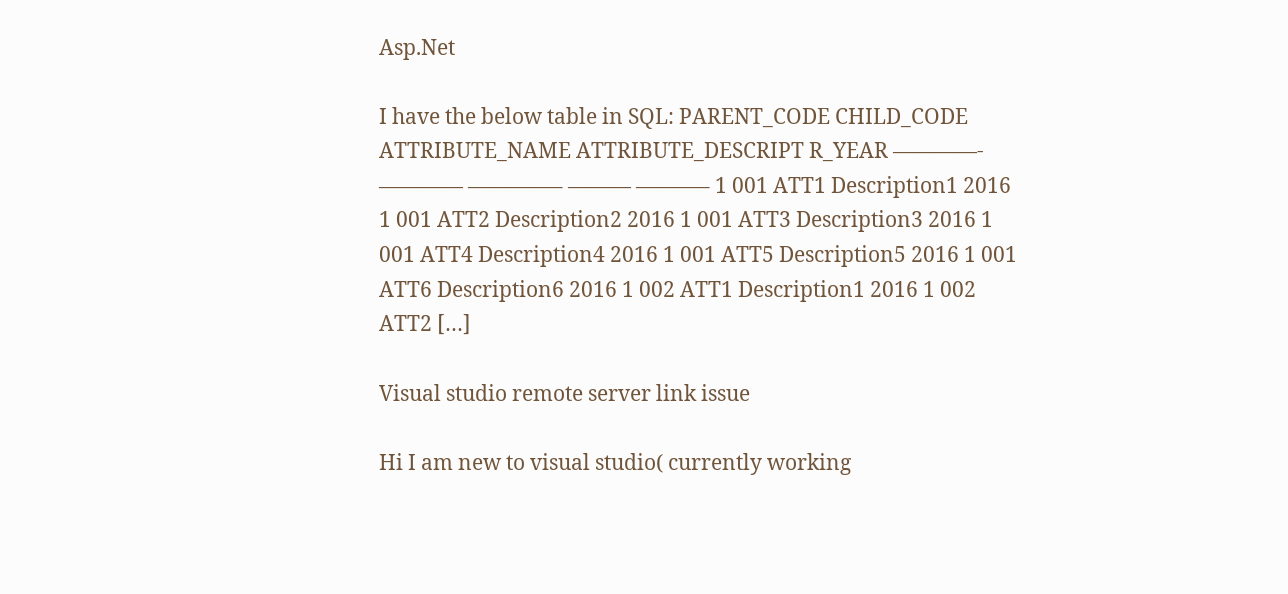Asp.Net

I have the below table in SQL: PARENT_CODE CHILD_CODE ATTRIBUTE_NAME ATTRIBUTE_DESCRIPT R_YEAR ————- ———— ————– ——— ———– 1 001 ATT1 Description1 2016 1 001 ATT2 Description2 2016 1 001 ATT3 Description3 2016 1 001 ATT4 Description4 2016 1 001 ATT5 Description5 2016 1 001 ATT6 Description6 2016 1 002 ATT1 Description1 2016 1 002 ATT2 […]

Visual studio remote server link issue

Hi I am new to visual studio( currently working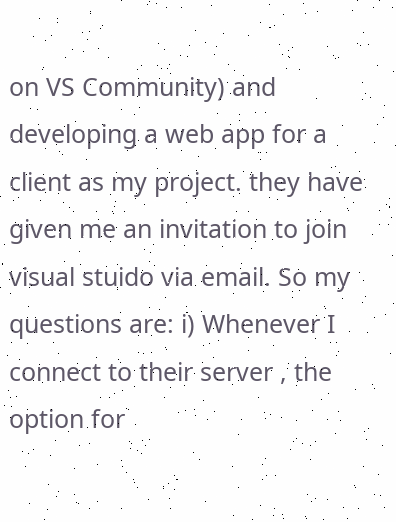on VS Community) and developing a web app for a client as my project. they have given me an invitation to join visual stuido via email. So my questions are: i) Whenever I connect to their server , the option for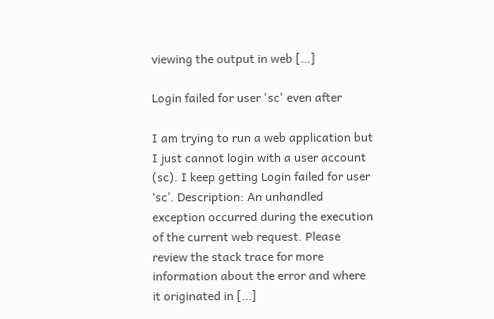viewing the output in web […]

Login failed for user 'sc' even after

I am trying to run a web application but I just cannot login with a user account (sc). I keep getting Login failed for user ‘sc’. Description: An unhandled exception occurred during the execution of the current web request. Please review the stack trace for more information about the error and where it originated in […]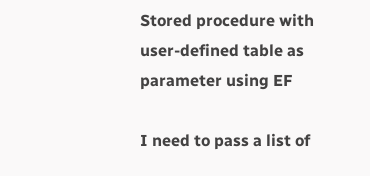Stored procedure with user-defined table as parameter using EF

I need to pass a list of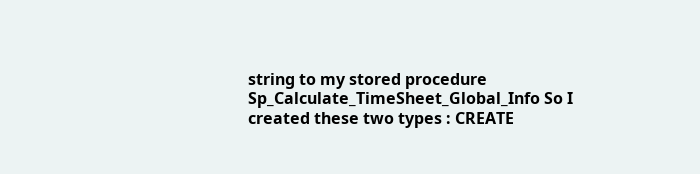string to my stored procedure Sp_Calculate_TimeSheet_Global_Info So I created these two types : CREATE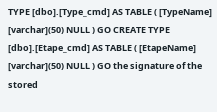TYPE [dbo].[Type_cmd] AS TABLE ( [TypeName] [varchar](50) NULL ) GO CREATE TYPE [dbo].[Etape_cmd] AS TABLE ( [EtapeName] [varchar](50) NULL ) GO the signature of the stored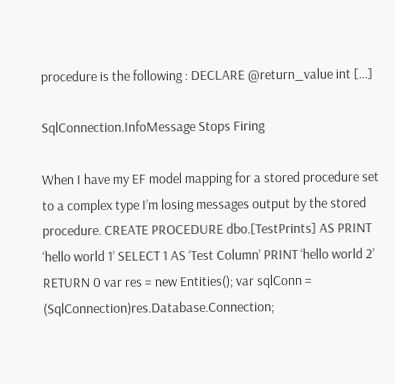procedure is the following : DECLARE @return_value int […]

SqlConnection.InfoMessage Stops Firing

When I have my EF model mapping for a stored procedure set to a complex type I’m losing messages output by the stored procedure. CREATE PROCEDURE dbo.[TestPrints] AS PRINT ‘hello world 1’ SELECT 1 AS ‘Test Column’ PRINT ‘hello world 2’ RETURN 0 var res = new Entities(); var sqlConn = (SqlConnection)res.Database.Connection;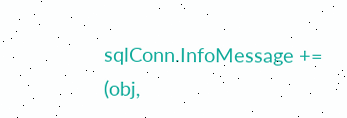sqlConn.InfoMessage += (obj,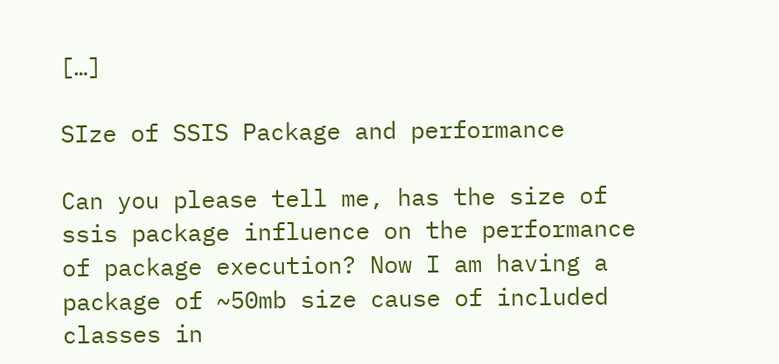[…]

SIze of SSIS Package and performance

Can you please tell me, has the size of ssis package influence on the performance of package execution? Now I am having a package of ~50mb size cause of included classes in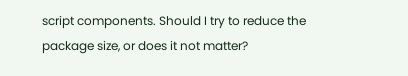script components. Should I try to reduce the package size, or does it not matter?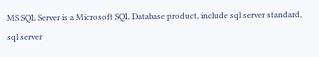MS SQL Server is a Microsoft SQL Database product, include sql server standard, sql server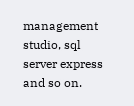management studio, sql server express and so on.